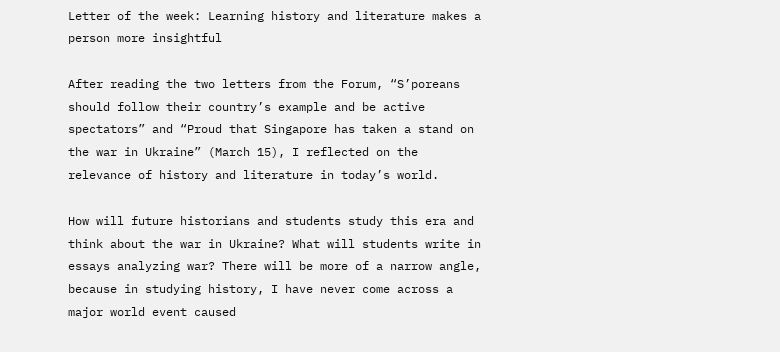Letter of the week: Learning history and literature makes a person more insightful

After reading the two letters from the Forum, “S’poreans should follow their country’s example and be active spectators” and “Proud that Singapore has taken a stand on the war in Ukraine” (March 15), I reflected on the relevance of history and literature in today’s world.

How will future historians and students study this era and think about the war in Ukraine? What will students write in essays analyzing war? There will be more of a narrow angle, because in studying history, I have never come across a major world event caused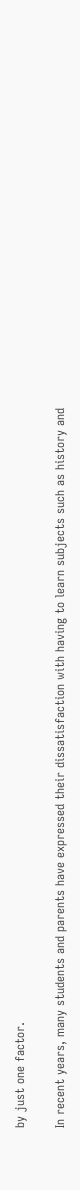by just one factor.

In recent years, many students and parents have expressed their dissatisfaction with having to learn subjects such as history and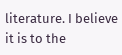literature. I believe it is to the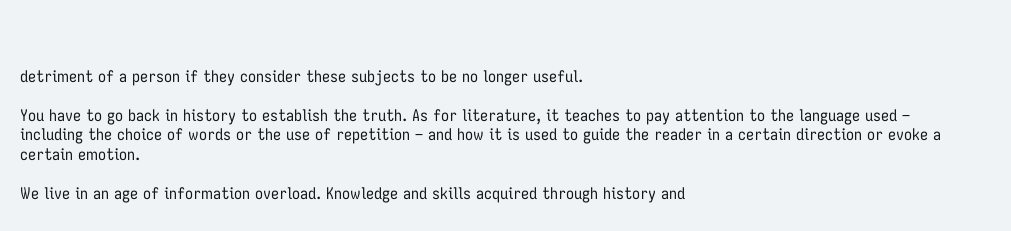detriment of a person if they consider these subjects to be no longer useful.

You have to go back in history to establish the truth. As for literature, it teaches to pay attention to the language used – including the choice of words or the use of repetition – and how it is used to guide the reader in a certain direction or evoke a certain emotion.

We live in an age of information overload. Knowledge and skills acquired through history and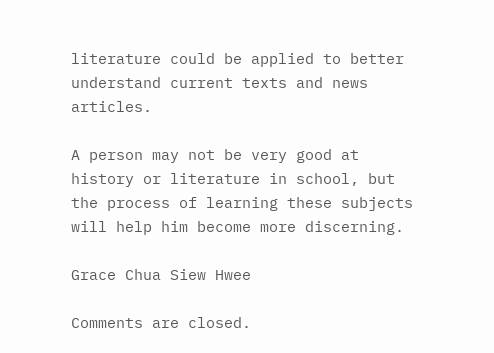literature could be applied to better understand current texts and news articles.

A person may not be very good at history or literature in school, but the process of learning these subjects will help him become more discerning.

Grace Chua Siew Hwee

Comments are closed.